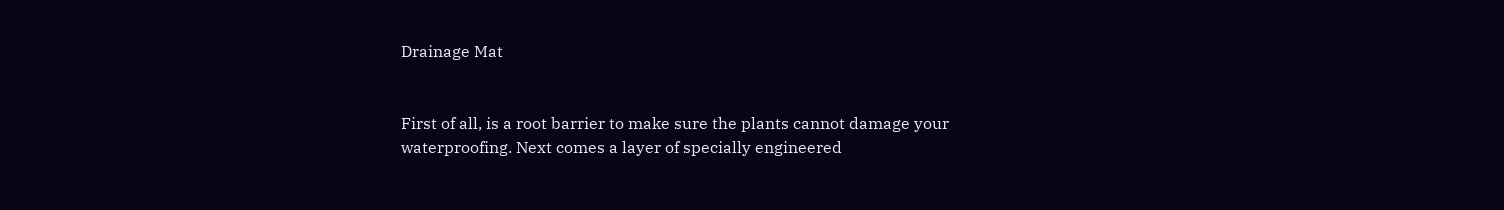Drainage Mat


First of all, is a root barrier to make sure the plants cannot damage your waterproofing. Next comes a layer of specially engineered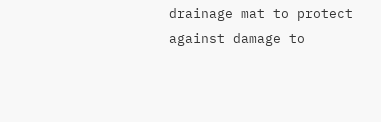drainage mat to protect against damage to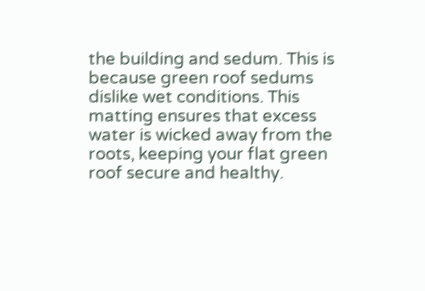the building and sedum. This is because green roof sedums dislike wet conditions. This matting ensures that excess water is wicked away from the roots, keeping your flat green roof secure and healthy.